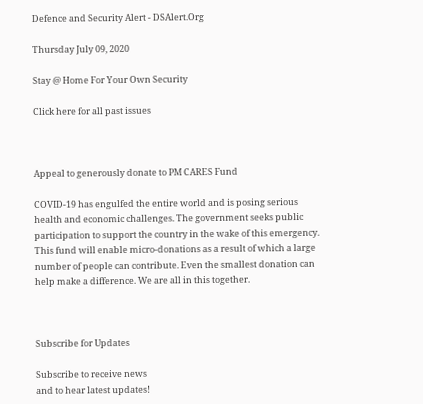Defence and Security Alert - DSAlert.Org

Thursday July 09, 2020

Stay @ Home For Your Own Security

Click here for all past issues



Appeal to generously donate to PM CARES Fund

COVID-19 has engulfed the entire world and is posing serious health and economic challenges. The government seeks public participation to support the country in the wake of this emergency. This fund will enable micro-donations as a result of which a large number of people can contribute. Even the smallest donation can help make a difference. We are all in this together.



Subscribe for Updates

Subscribe to receive news
and to hear latest updates!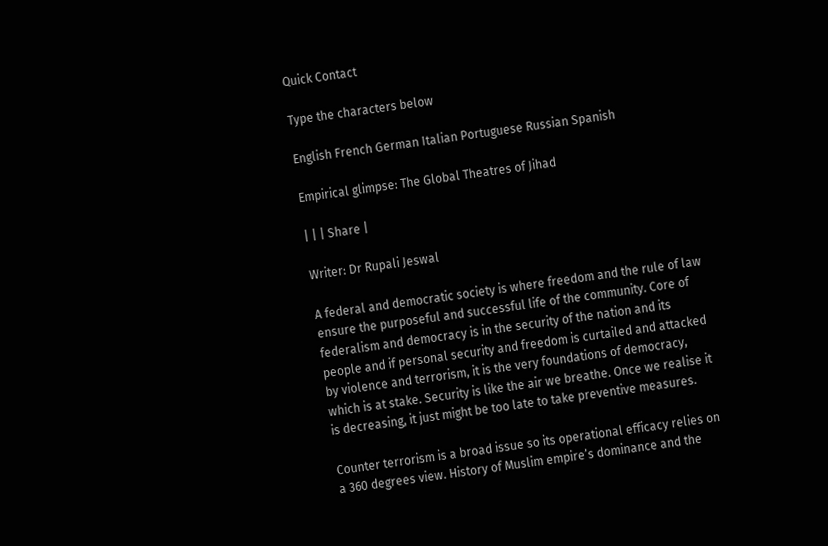Quick Contact

Type the characters below

English French German Italian Portuguese Russian Spanish

Empirical glimpse: The Global Theatres of Jihad

| | | Share |

Writer: Dr Rupali Jeswal

A federal and democratic society is where freedom and the rule of law ensure the purposeful and successful life of the community. Core of federalism and democracy is in the security of the nation and its people and if personal security and freedom is curtailed and attacked by violence and terrorism, it is the very foundations of democracy, which is at stake. Security is like the air we breathe. Once we realise it is decreasing, it just might be too late to take preventive measures.

Counter terrorism is a broad issue so its operational efficacy relies on a 360 degrees view. History of Muslim empire’s dominance and the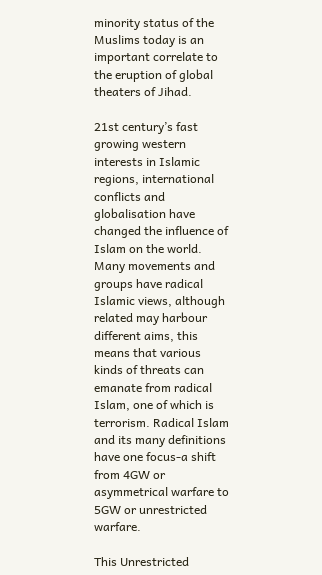minority status of the Muslims today is an important correlate to the eruption of global theaters of Jihad.

21st century’s fast growing western interests in Islamic regions, international conflicts and globalisation have changed the influence of Islam on the world. Many movements and groups have radical Islamic views, although related may harbour different aims, this means that various kinds of threats can emanate from radical Islam, one of which is terrorism. Radical Islam and its many definitions have one focus-a shift from 4GW or asymmetrical warfare to 5GW or unrestricted warfare.

This Unrestricted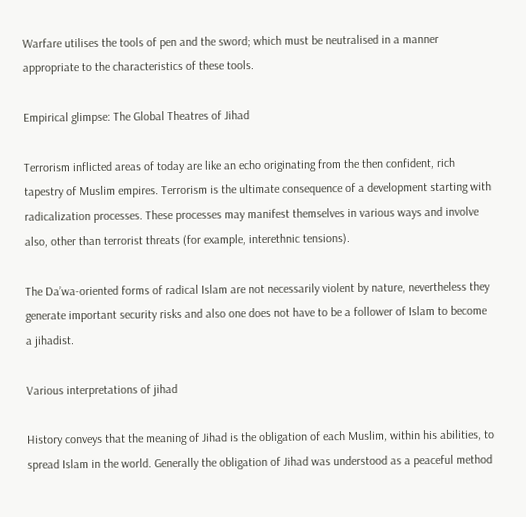Warfare utilises the tools of pen and the sword; which must be neutralised in a manner appropriate to the characteristics of these tools.

Empirical glimpse: The Global Theatres of Jihad

Terrorism inflicted areas of today are like an echo originating from the then confident, rich tapestry of Muslim empires. Terrorism is the ultimate consequence of a development starting with radicalization processes. These processes may manifest themselves in various ways and involve also, other than terrorist threats (for example, interethnic tensions).

The Da’wa-oriented forms of radical Islam are not necessarily violent by nature, nevertheless they generate important security risks and also one does not have to be a follower of Islam to become a jihadist.

Various interpretations of jihad

History conveys that the meaning of Jihad is the obligation of each Muslim, within his abilities, to spread Islam in the world. Generally the obligation of Jihad was understood as a peaceful method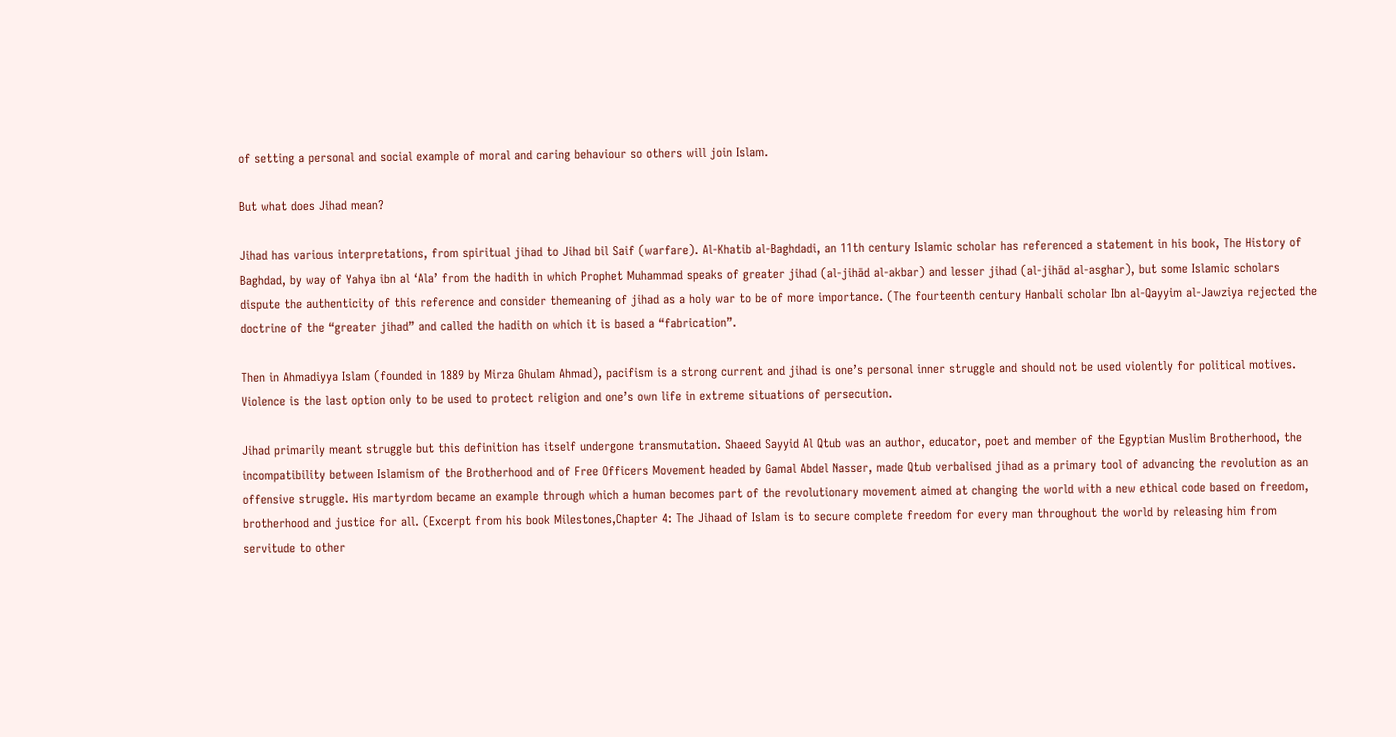of setting a personal and social example of moral and caring behaviour so others will join Islam.

But what does Jihad mean?

Jihad has various interpretations, from spiritual jihad to Jihad bil Saif (warfare). Al-Khatib al-Baghdadi, an 11th century Islamic scholar has referenced a statement in his book, The History of Baghdad, by way of Yahya ibn al ‘Ala’ from the hadith in which Prophet Muhammad speaks of greater jihad (al-jihād al-akbar) and lesser jihad (al-jihād al-asghar), but some Islamic scholars dispute the authenticity of this reference and consider themeaning of jihad as a holy war to be of more importance. (The fourteenth century Hanbali scholar Ibn al-Qayyim al-Jawziya rejected the doctrine of the “greater jihad” and called the hadith on which it is based a “fabrication”.

Then in Ahmadiyya Islam (founded in 1889 by Mirza Ghulam Ahmad), pacifism is a strong current and jihad is one’s personal inner struggle and should not be used violently for political motives. Violence is the last option only to be used to protect religion and one’s own life in extreme situations of persecution.

Jihad primarily meant struggle but this definition has itself undergone transmutation. Shaeed Sayyid Al Qtub was an author, educator, poet and member of the Egyptian Muslim Brotherhood, the incompatibility between Islamism of the Brotherhood and of Free Officers Movement headed by Gamal Abdel Nasser, made Qtub verbalised jihad as a primary tool of advancing the revolution as an offensive struggle. His martyrdom became an example through which a human becomes part of the revolutionary movement aimed at changing the world with a new ethical code based on freedom, brotherhood and justice for all. (Excerpt from his book Milestones,Chapter 4: The Jihaad of Islam is to secure complete freedom for every man throughout the world by releasing him from servitude to other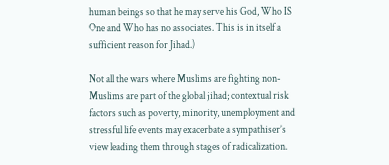human beings so that he may serve his God, Who IS One and Who has no associates. This is in itself a sufficient reason for Jihad.)

Not all the wars where Muslims are fighting non-Muslims are part of the global jihad; contextual risk factors such as poverty, minority, unemployment and stressful life events may exacerbate a sympathiser’s view leading them through stages of radicalization.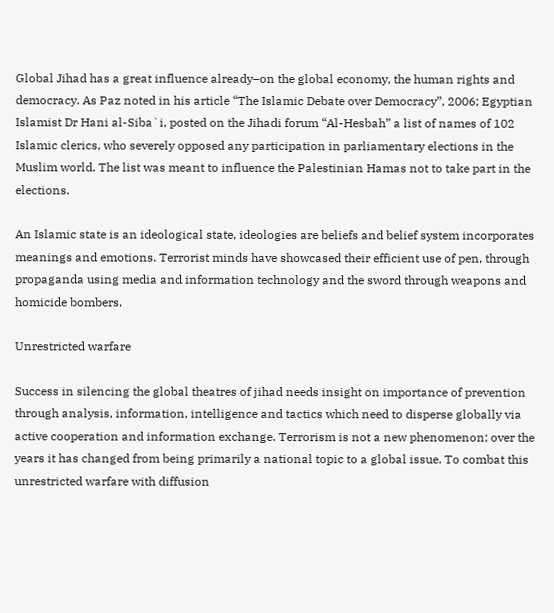Global Jihad has a great influence already–on the global economy, the human rights and democracy. As Paz noted in his article “The Islamic Debate over Democracy”, 2006; Egyptian Islamist Dr Hani al-Siba`i, posted on the Jihadi forum “Al-Hesbah” a list of names of 102 Islamic clerics, who severely opposed any participation in parliamentary elections in the Muslim world. The list was meant to influence the Palestinian Hamas not to take part in the elections.

An Islamic state is an ideological state, ideologies are beliefs and belief system incorporates meanings and emotions. Terrorist minds have showcased their efficient use of pen, through propaganda using media and information technology and the sword through weapons and homicide bombers.

Unrestricted warfare

Success in silencing the global theatres of jihad needs insight on importance of prevention through analysis, information, intelligence and tactics which need to disperse globally via active cooperation and information exchange. Terrorism is not a new phenomenon; over the years it has changed from being primarily a national topic to a global issue. To combat this unrestricted warfare with diffusion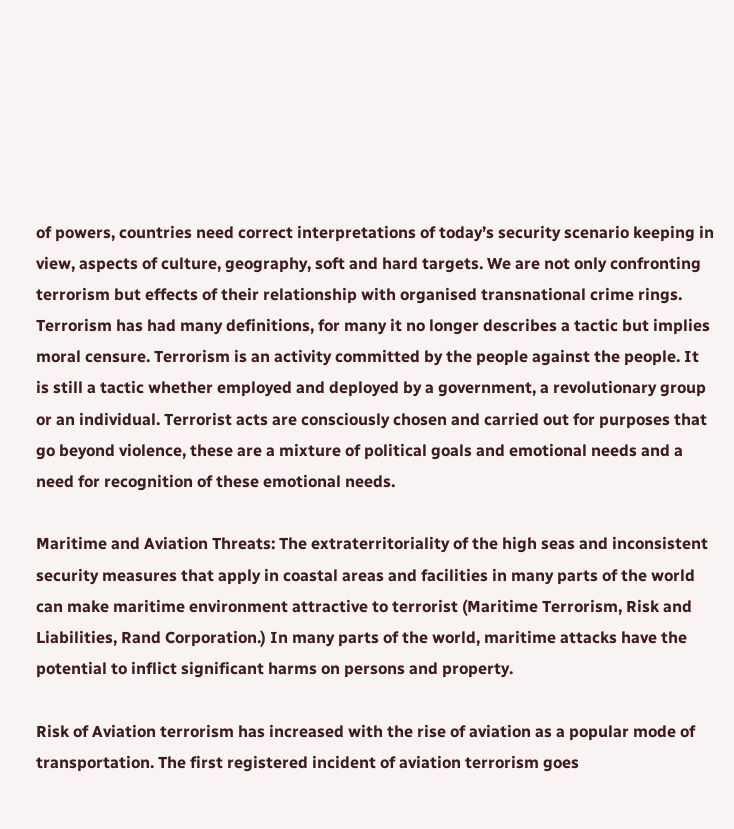of powers, countries need correct interpretations of today’s security scenario keeping in view, aspects of culture, geography, soft and hard targets. We are not only confronting terrorism but effects of their relationship with organised transnational crime rings. Terrorism has had many definitions, for many it no longer describes a tactic but implies moral censure. Terrorism is an activity committed by the people against the people. It is still a tactic whether employed and deployed by a government, a revolutionary group or an individual. Terrorist acts are consciously chosen and carried out for purposes that go beyond violence, these are a mixture of political goals and emotional needs and a need for recognition of these emotional needs.

Maritime and Aviation Threats: The extraterritoriality of the high seas and inconsistent security measures that apply in coastal areas and facilities in many parts of the world can make maritime environment attractive to terrorist (Maritime Terrorism, Risk and Liabilities, Rand Corporation.) In many parts of the world, maritime attacks have the potential to inflict significant harms on persons and property.

Risk of Aviation terrorism has increased with the rise of aviation as a popular mode of transportation. The first registered incident of aviation terrorism goes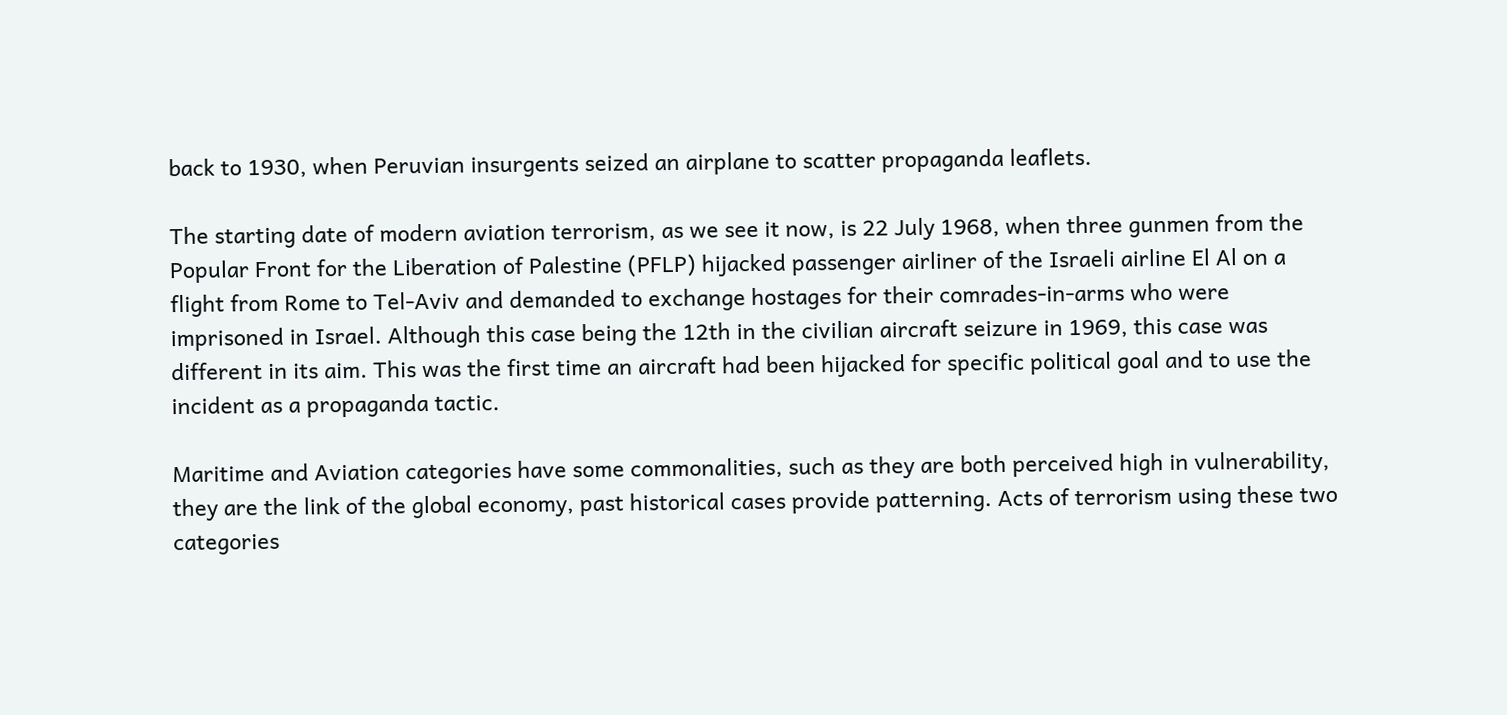back to 1930, when Peruvian insurgents seized an airplane to scatter propaganda leaflets.

The starting date of modern aviation terrorism, as we see it now, is 22 July 1968, when three gunmen from the Popular Front for the Liberation of Palestine (PFLP) hijacked passenger airliner of the Israeli airline El Al on a flight from Rome to Tel-Aviv and demanded to exchange hostages for their comrades-in-arms who were imprisoned in Israel. Although this case being the 12th in the civilian aircraft seizure in 1969, this case was different in its aim. This was the first time an aircraft had been hijacked for specific political goal and to use the incident as a propaganda tactic.

Maritime and Aviation categories have some commonalities, such as they are both perceived high in vulnerability, they are the link of the global economy, past historical cases provide patterning. Acts of terrorism using these two categories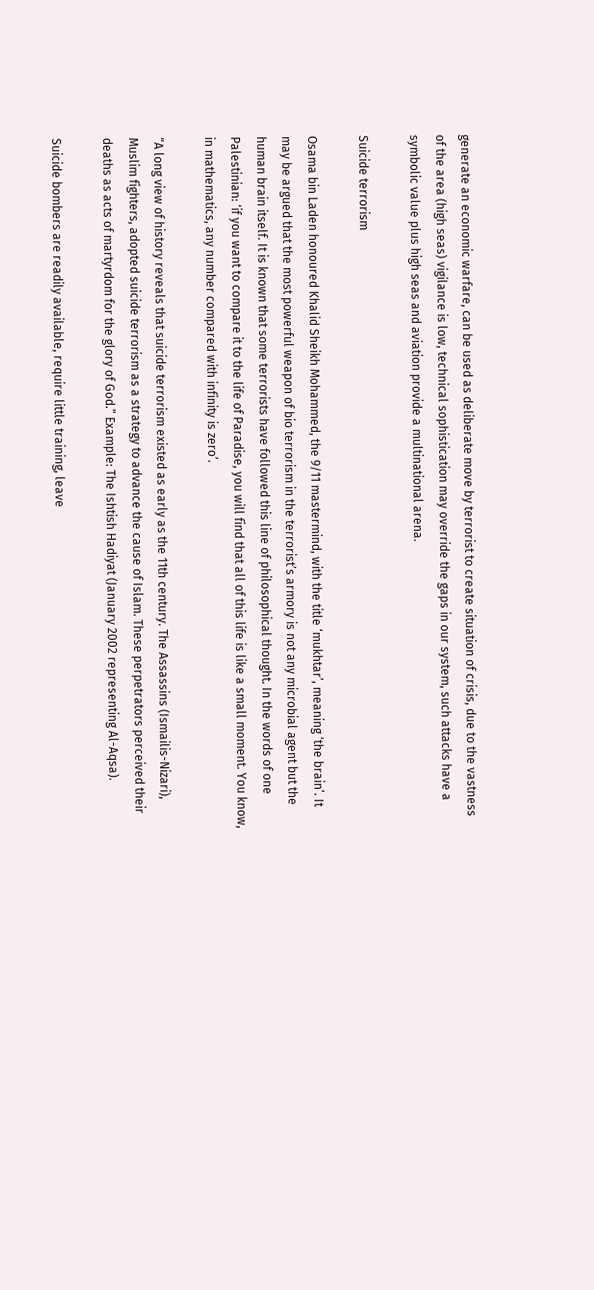generate an economic warfare, can be used as deliberate move by terrorist to create situation of crisis, due to the vastness of the area (high seas) vigilance is low, technical sophistication may override the gaps in our system, such attacks have a symbolic value plus high seas and aviation provide a multinational arena.

Suicide terrorism

Osama bin Laden honoured Khalid Sheikh Mohammed, the 9/11 mastermind, with the title ‘mukhtar’, meaning ‘the brain’. It may be argued that the most powerful weapon of bio terrorism in the terrorist’s armory is not any microbial agent but the human brain itself. It is known that some terrorists have followed this line of philosophical thought. In the words of one Palestinian: ‘if you want to compare it to the life of Paradise, you will find that all of this life is like a small moment. You know, in mathematics, any number compared with infinity is zero’.

“A long view of history reveals that suicide terrorism existed as early as the 11th century. The Assassins (Ismailis-Nizari), Muslim fighters, adopted suicide terrorism as a strategy to advance the cause of Islam. These perpetrators perceived their deaths as acts of martyrdom for the glory of God.” Example: The Ishtish Hadiyat (January 2002 representing Al-Aqsa).

Suicide bombers are readily available, require little training, leave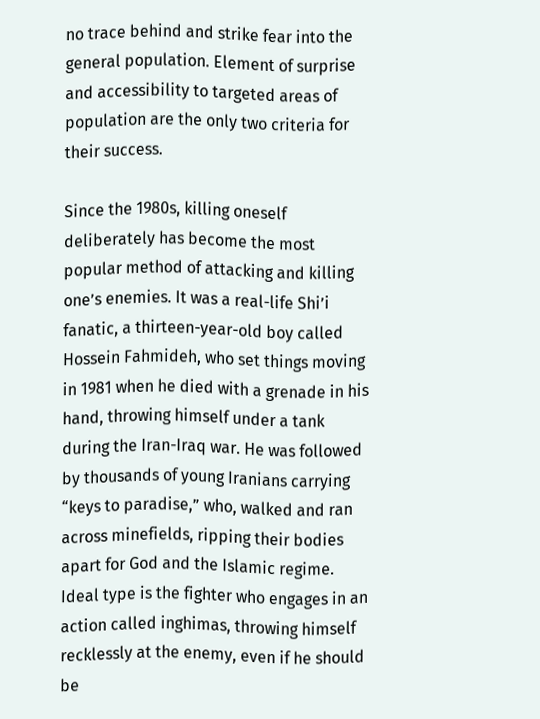no trace behind and strike fear into the general population. Element of surprise and accessibility to targeted areas of population are the only two criteria for their success.

Since the 1980s, killing oneself deliberately has become the most popular method of attacking and killing one’s enemies. It was a real-life Shi’i fanatic, a thirteen-year-old boy called Hossein Fahmideh, who set things moving in 1981 when he died with a grenade in his hand, throwing himself under a tank during the Iran-Iraq war. He was followed by thousands of young Iranians carrying “keys to paradise,” who, walked and ran across minefields, ripping their bodies apart for God and the Islamic regime. Ideal type is the fighter who engages in an action called inghimas, throwing himself recklessly at the enemy, even if he should be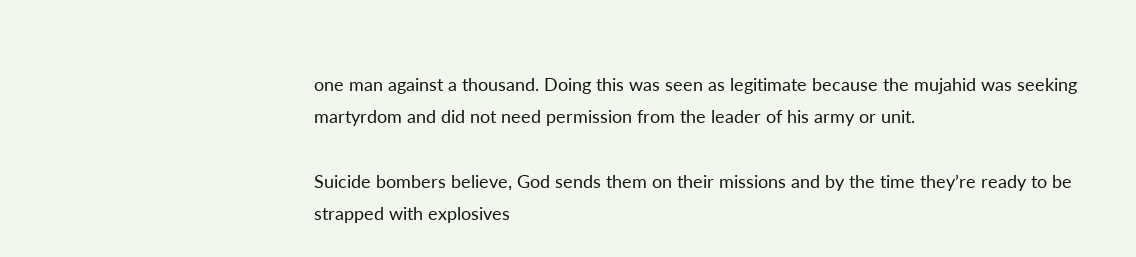one man against a thousand. Doing this was seen as legitimate because the mujahid was seeking martyrdom and did not need permission from the leader of his army or unit.

Suicide bombers believe, God sends them on their missions and by the time they’re ready to be strapped with explosives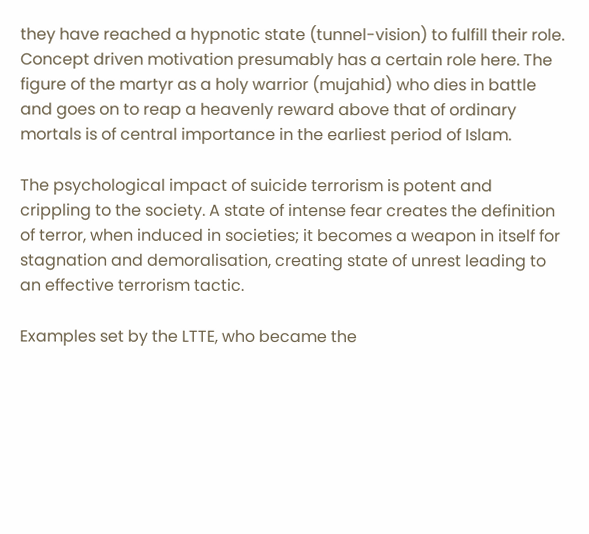they have reached a hypnotic state (tunnel-vision) to fulfill their role. Concept driven motivation presumably has a certain role here. The figure of the martyr as a holy warrior (mujahid) who dies in battle and goes on to reap a heavenly reward above that of ordinary mortals is of central importance in the earliest period of Islam.

The psychological impact of suicide terrorism is potent and crippling to the society. A state of intense fear creates the definition of terror, when induced in societies; it becomes a weapon in itself for stagnation and demoralisation, creating state of unrest leading to an effective terrorism tactic.

Examples set by the LTTE, who became the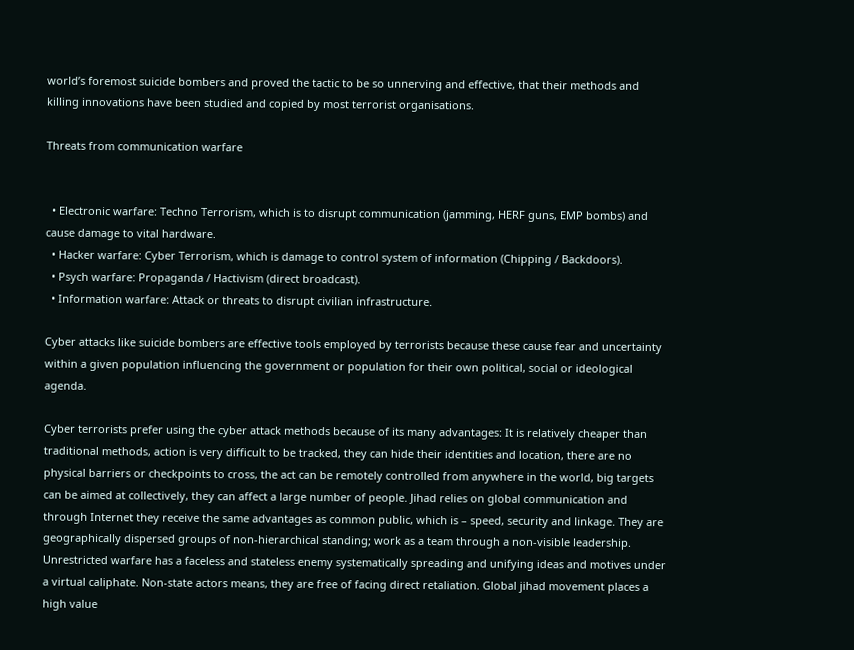world’s foremost suicide bombers and proved the tactic to be so unnerving and effective, that their methods and killing innovations have been studied and copied by most terrorist organisations.

Threats from communication warfare


  • Electronic warfare: Techno Terrorism, which is to disrupt communication (jamming, HERF guns, EMP bombs) and cause damage to vital hardware.
  • Hacker warfare: Cyber Terrorism, which is damage to control system of information (Chipping / Backdoors).
  • Psych warfare: Propaganda / Hactivism (direct broadcast).
  • Information warfare: Attack or threats to disrupt civilian infrastructure.

Cyber attacks like suicide bombers are effective tools employed by terrorists because these cause fear and uncertainty within a given population influencing the government or population for their own political, social or ideological agenda.

Cyber terrorists prefer using the cyber attack methods because of its many advantages: It is relatively cheaper than traditional methods, action is very difficult to be tracked, they can hide their identities and location, there are no physical barriers or checkpoints to cross, the act can be remotely controlled from anywhere in the world, big targets can be aimed at collectively, they can affect a large number of people. Jihad relies on global communication and through Internet they receive the same advantages as common public, which is – speed, security and linkage. They are geographically dispersed groups of non-hierarchical standing; work as a team through a non-visible leadership. Unrestricted warfare has a faceless and stateless enemy systematically spreading and unifying ideas and motives under a virtual caliphate. Non-state actors means, they are free of facing direct retaliation. Global jihad movement places a high value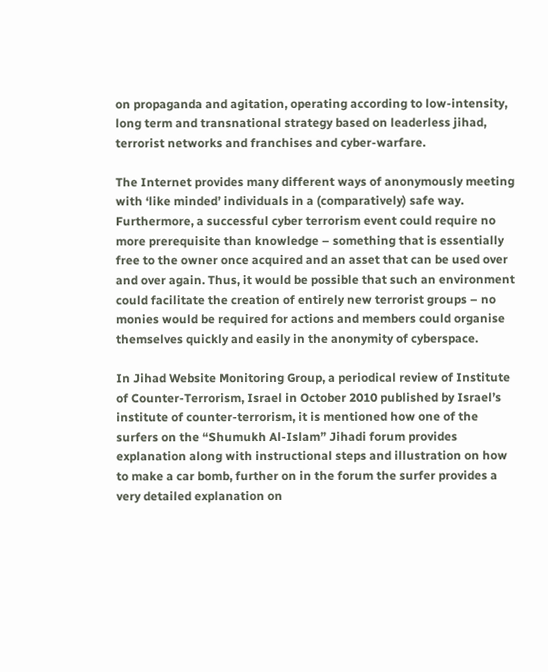on propaganda and agitation, operating according to low-intensity, long term and transnational strategy based on leaderless jihad, terrorist networks and franchises and cyber-warfare.

The Internet provides many different ways of anonymously meeting with ‘like minded’ individuals in a (comparatively) safe way. Furthermore, a successful cyber terrorism event could require no more prerequisite than knowledge – something that is essentially free to the owner once acquired and an asset that can be used over and over again. Thus, it would be possible that such an environment could facilitate the creation of entirely new terrorist groups – no monies would be required for actions and members could organise themselves quickly and easily in the anonymity of cyberspace.

In Jihad Website Monitoring Group, a periodical review of Institute of Counter-Terrorism, Israel in October 2010 published by Israel’s institute of counter-terrorism, it is mentioned how one of the surfers on the “Shumukh Al-Islam” Jihadi forum provides explanation along with instructional steps and illustration on how to make a car bomb, further on in the forum the surfer provides a very detailed explanation on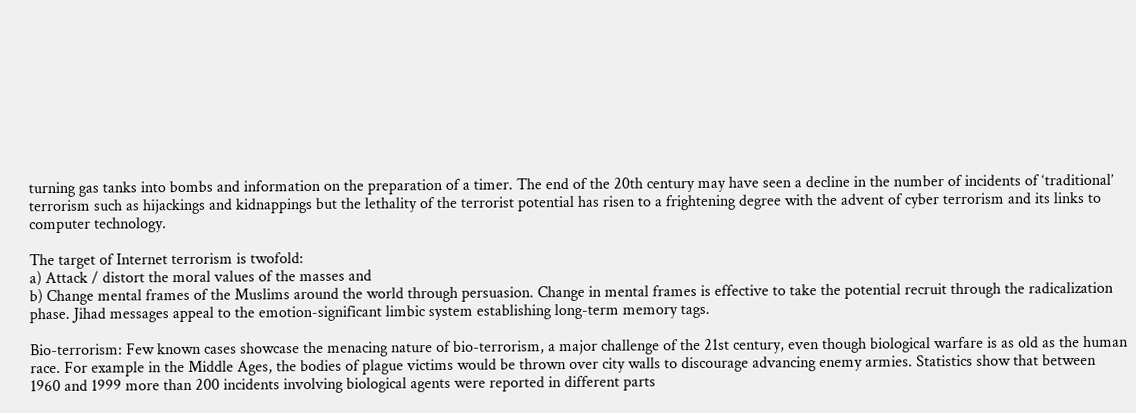turning gas tanks into bombs and information on the preparation of a timer. The end of the 20th century may have seen a decline in the number of incidents of ‘traditional’ terrorism such as hijackings and kidnappings but the lethality of the terrorist potential has risen to a frightening degree with the advent of cyber terrorism and its links to computer technology.

The target of Internet terrorism is twofold:
a) Attack / distort the moral values of the masses and
b) Change mental frames of the Muslims around the world through persuasion. Change in mental frames is effective to take the potential recruit through the radicalization phase. Jihad messages appeal to the emotion-significant limbic system establishing long-term memory tags.

Bio-terrorism: Few known cases showcase the menacing nature of bio-terrorism, a major challenge of the 21st century, even though biological warfare is as old as the human race. For example in the Middle Ages, the bodies of plague victims would be thrown over city walls to discourage advancing enemy armies. Statistics show that between 1960 and 1999 more than 200 incidents involving biological agents were reported in different parts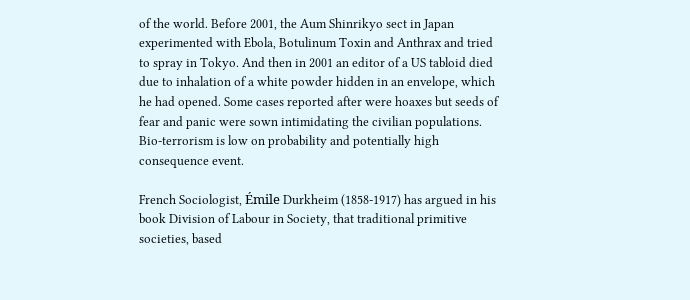of the world. Before 2001, the Aum Shinrikyo sect in Japan experimented with Ebola, Botulinum Toxin and Anthrax and tried to spray in Tokyo. And then in 2001 an editor of a US tabloid died due to inhalation of a white powder hidden in an envelope, which he had opened. Some cases reported after were hoaxes but seeds of fear and panic were sown intimidating the civilian populations. Bio-terrorism is low on probability and potentially high consequence event.

French Sociologist, Émile Durkheim (1858-1917) has argued in his book Division of Labour in Society, that traditional primitive societies, based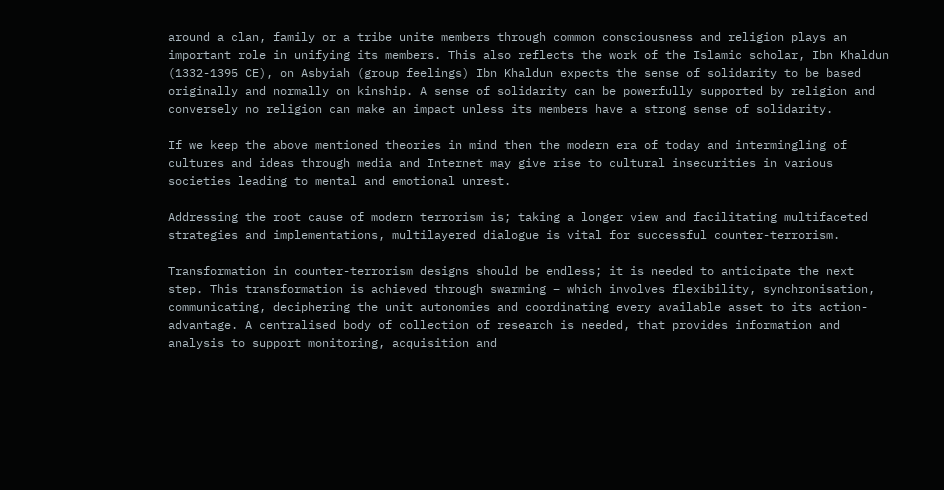around a clan, family or a tribe unite members through common consciousness and religion plays an important role in unifying its members. This also reflects the work of the Islamic scholar, Ibn Khaldun (1332-1395 CE), on Asbyiah (group feelings) Ibn Khaldun expects the sense of solidarity to be based originally and normally on kinship. A sense of solidarity can be powerfully supported by religion and conversely no religion can make an impact unless its members have a strong sense of solidarity.

If we keep the above mentioned theories in mind then the modern era of today and intermingling of cultures and ideas through media and Internet may give rise to cultural insecurities in various societies leading to mental and emotional unrest.

Addressing the root cause of modern terrorism is; taking a longer view and facilitating multifaceted strategies and implementations, multilayered dialogue is vital for successful counter-terrorism.

Transformation in counter-terrorism designs should be endless; it is needed to anticipate the next step. This transformation is achieved through swarming – which involves flexibility, synchronisation, communicating, deciphering the unit autonomies and coordinating every available asset to its action-advantage. A centralised body of collection of research is needed, that provides information and analysis to support monitoring, acquisition and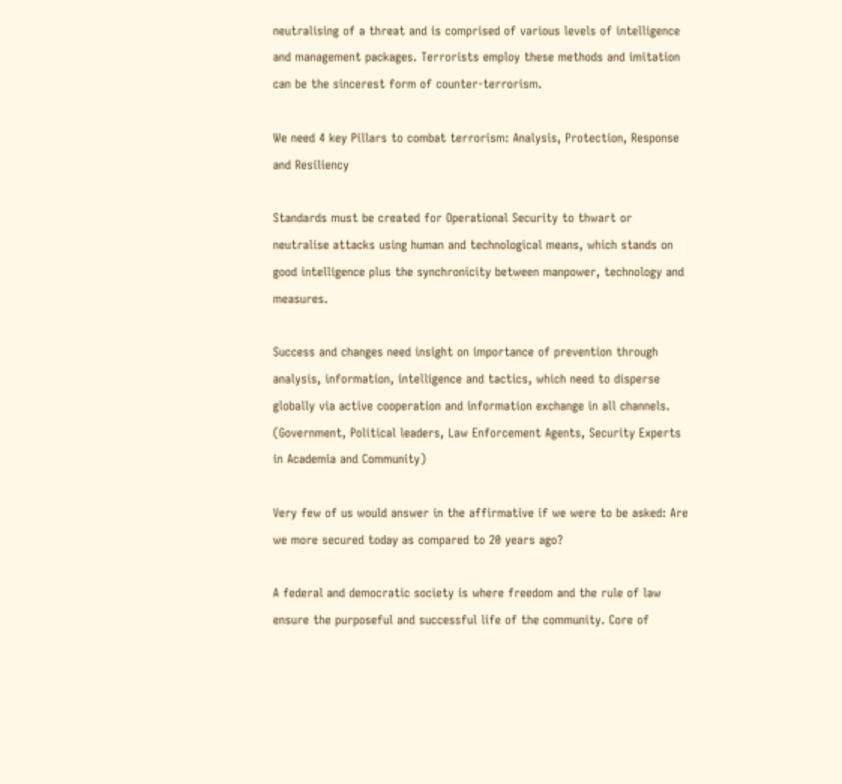neutralising of a threat and is comprised of various levels of intelligence and management packages. Terrorists employ these methods and imitation can be the sincerest form of counter-terrorism.

We need 4 key Pillars to combat terrorism: Analysis, Protection, Response and Resiliency

Standards must be created for Operational Security to thwart or neutralise attacks using human and technological means, which stands on good intelligence plus the synchronicity between manpower, technology and measures.

Success and changes need insight on importance of prevention through analysis, information, intelligence and tactics, which need to disperse globally via active cooperation and information exchange in all channels. (Government, Political leaders, Law Enforcement Agents, Security Experts in Academia and Community)

Very few of us would answer in the affirmative if we were to be asked: Are we more secured today as compared to 20 years ago?

A federal and democratic society is where freedom and the rule of law ensure the purposeful and successful life of the community. Core of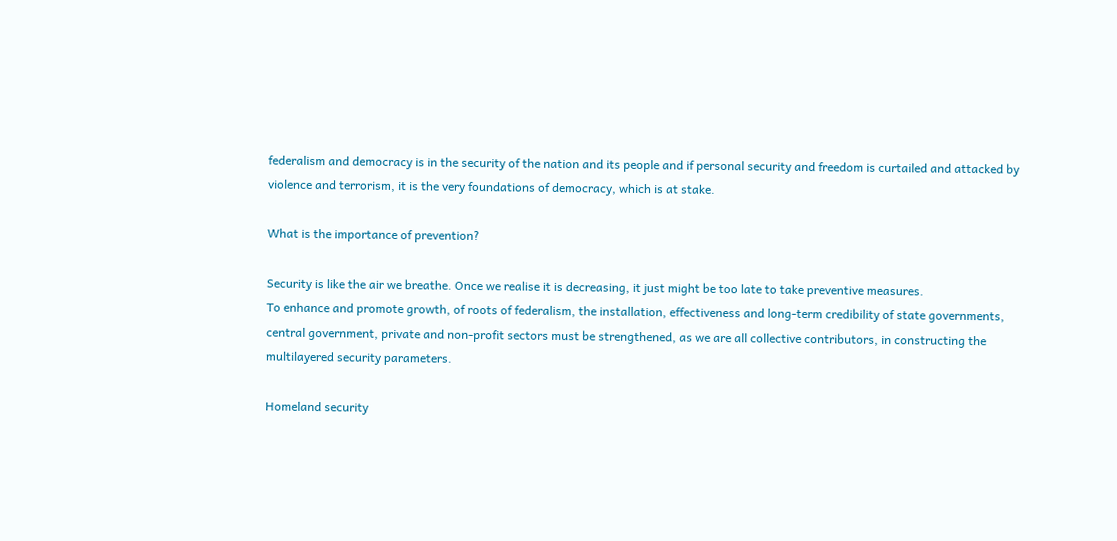federalism and democracy is in the security of the nation and its people and if personal security and freedom is curtailed and attacked by violence and terrorism, it is the very foundations of democracy, which is at stake.

What is the importance of prevention?

Security is like the air we breathe. Once we realise it is decreasing, it just might be too late to take preventive measures.
To enhance and promote growth, of roots of federalism, the installation, effectiveness and long-term credibility of state governments, central government, private and non-profit sectors must be strengthened, as we are all collective contributors, in constructing the multilayered security parameters.

Homeland security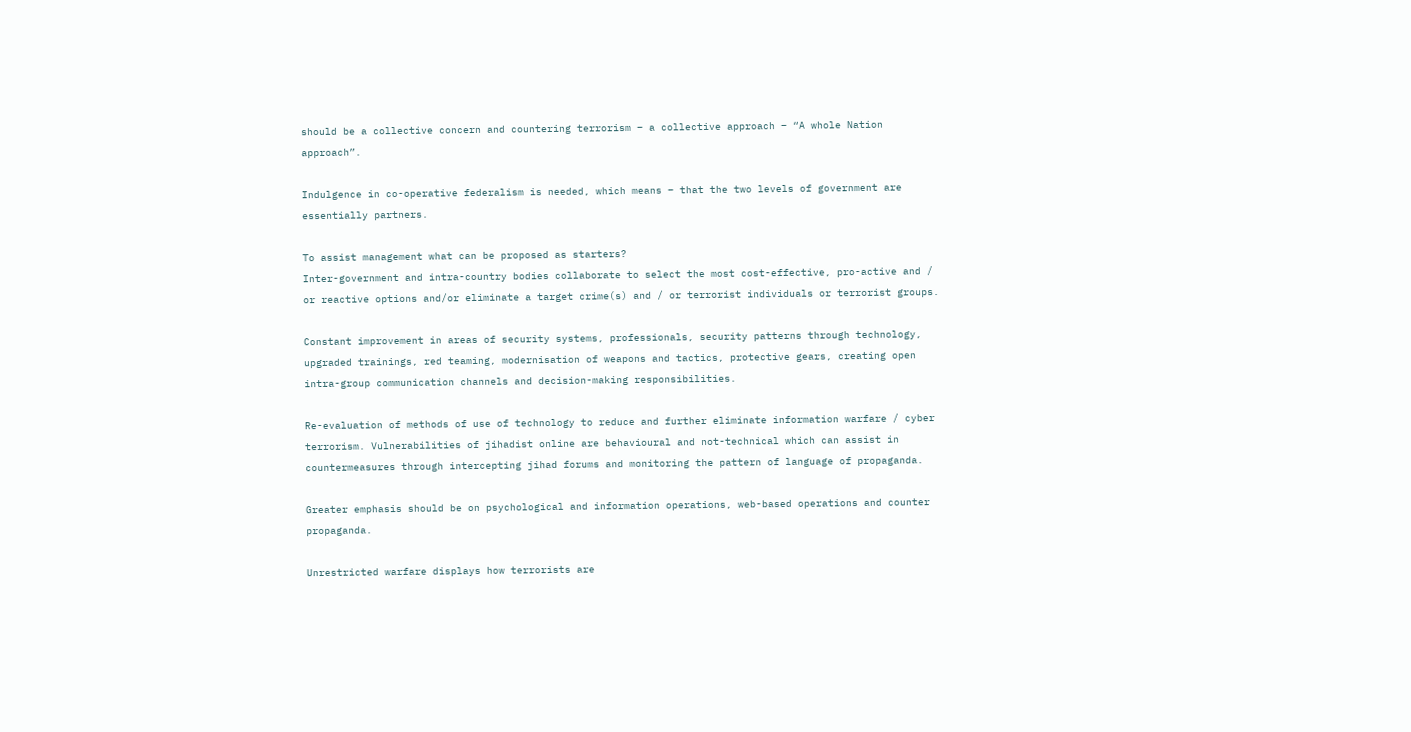should be a collective concern and countering terrorism – a collective approach – “A whole Nation approach”.

Indulgence in co-operative federalism is needed, which means – that the two levels of government are essentially partners.

To assist management what can be proposed as starters?
Inter-government and intra-country bodies collaborate to select the most cost-effective, pro-active and / or reactive options and/or eliminate a target crime(s) and / or terrorist individuals or terrorist groups.

Constant improvement in areas of security systems, professionals, security patterns through technology, upgraded trainings, red teaming, modernisation of weapons and tactics, protective gears, creating open intra-group communication channels and decision-making responsibilities.

Re-evaluation of methods of use of technology to reduce and further eliminate information warfare / cyber terrorism. Vulnerabilities of jihadist online are behavioural and not-technical which can assist in countermeasures through intercepting jihad forums and monitoring the pattern of language of propaganda.

Greater emphasis should be on psychological and information operations, web-based operations and counter propaganda.

Unrestricted warfare displays how terrorists are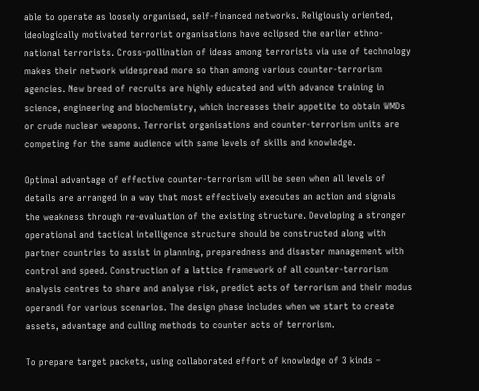able to operate as loosely organised, self-financed networks. Religiously oriented, ideologically motivated terrorist organisations have eclipsed the earlier ethno-national terrorists. Cross-pollination of ideas among terrorists via use of technology makes their network widespread more so than among various counter-terrorism agencies. New breed of recruits are highly educated and with advance training in science, engineering and biochemistry, which increases their appetite to obtain WMDs or crude nuclear weapons. Terrorist organisations and counter-terrorism units are competing for the same audience with same levels of skills and knowledge.

Optimal advantage of effective counter-terrorism will be seen when all levels of details are arranged in a way that most effectively executes an action and signals the weakness through re-evaluation of the existing structure. Developing a stronger operational and tactical intelligence structure should be constructed along with partner countries to assist in planning, preparedness and disaster management with control and speed. Construction of a lattice framework of all counter-terrorism analysis centres to share and analyse risk, predict acts of terrorism and their modus operandi for various scenarios. The design phase includes when we start to create assets, advantage and culling methods to counter acts of terrorism.

To prepare target packets, using collaborated effort of knowledge of 3 kinds –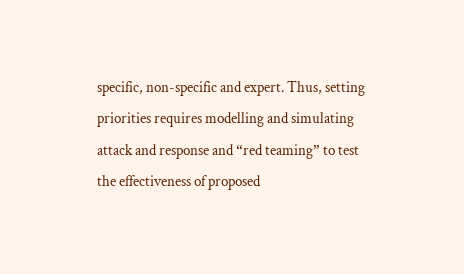specific, non-specific and expert. Thus, setting priorities requires modelling and simulating attack and response and “red teaming” to test the effectiveness of proposed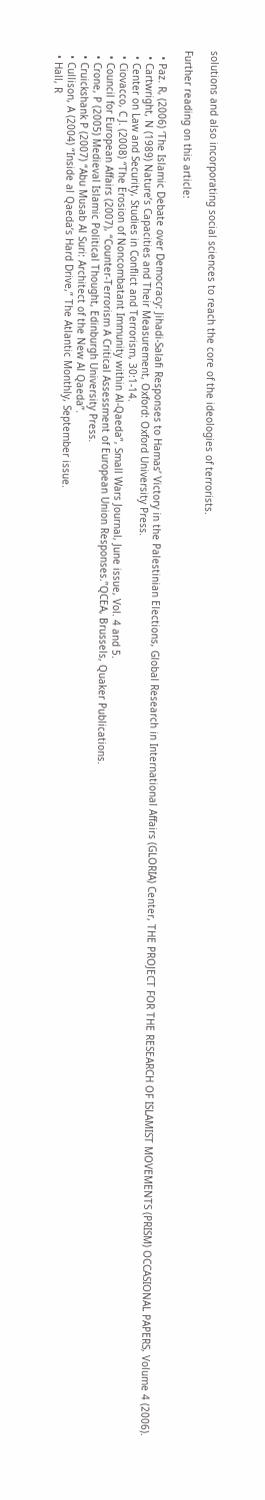solutions and also incorporating social sciences to reach the core of the ideologies of terrorists.

Further reading on this article:

  • Paz. R, (2006) ‘The Islamic Debate over Democracy: Jihadi-Salafi Responses to Hamas’ Victory in the Palestinian Elections, Global Research in International Affairs (GLORIA) Center, THE PROJECT FOR THE RESEARCH OF ISLAMIST MOVEMENTS (PRISM) OCCASIONAL PAPERS, Volume 4 (2006).
  • Cartwright, N (1989) Nature’s Capacities and Their Measurement, Oxford: Oxford University Press.
  • Center on Law and Security, Studies in Conflict and Terrorism, 30:1-14.
  • Ciovacco, C J. (2008) “The Erosion of Noncombatant Immunity within Al-Qaeda”, Small Wars Journal, June issue, Vol. 4 and 5.
  • Council for European Affairs (2007), “Counter-Terrorism A Critical Assessment of European Union Responses.”QCEA, Brussels, Quaker Publications.
  • Crone, P (2005) Medieval Islamic Political Thought, Edinburgh University Press.
  • Cruickshank P (2007) “Abu Musab Al Suri: Architect of the New Al Qaeda”.
  • Cullison, A (2004) “Inside al Qaeda’s Hard Drive,” The Atlantic Monthly, September issue.
  • Hall, R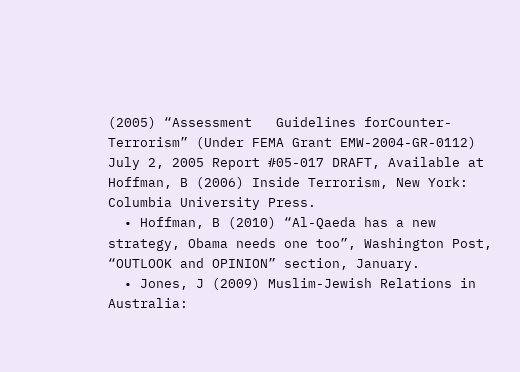(2005) “Assessment   Guidelines forCounter-Terrorism” (Under FEMA Grant EMW-2004-GR-0112) July 2, 2005 Report #05-017 DRAFT, Available at Hoffman, B (2006) Inside Terrorism, New York: Columbia University Press.
  • Hoffman, B (2010) “Al-Qaeda has a new strategy, Obama needs one too”, Washington Post, “OUTLOOK and OPINION” section, January.
  • Jones, J (2009) Muslim-Jewish Relations in Australia: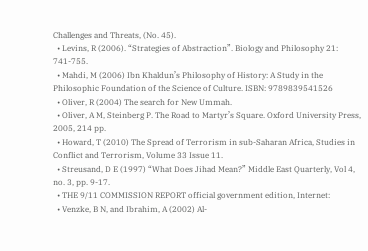Challenges and Threats, (No. 45).
  • Levins, R (2006). “Strategies of Abstraction”. Biology and Philosophy 21: 741-755.
  • Mahdi, M (2006) Ibn Khaldun’s Philosophy of History: A Study in the Philosophic Foundation of the Science of Culture. ISBN: 9789839541526
  • Oliver, R (2004) The search for New Ummah.
  • Oliver, A M, Steinberg P. The Road to Martyr’s Square. Oxford University Press, 2005, 214 pp.
  • Howard, T (2010) The Spread of Terrorism in sub-Saharan Africa, Studies in Conflict and Terrorism, Volume 33 Issue 11.
  • Streusand, D E (1997) “What Does Jihad Mean?” Middle East Quarterly, Vol 4, no. 3, pp. 9-17.
  • THE 9/11 COMMISSION REPORT official government edition, Internet:
  • Venzke, B N, and Ibrahim, A (2002) Al-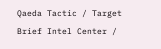Qaeda Tactic / Target Brief Intel Center /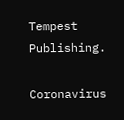Tempest Publishing.

Coronavirus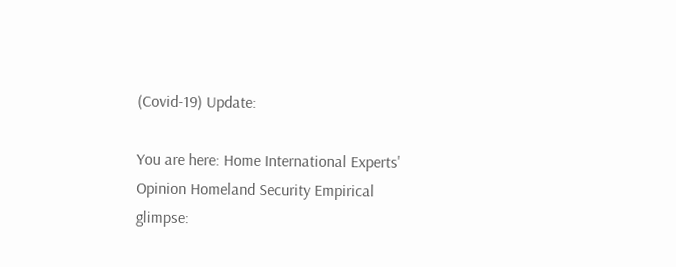(Covid-19) Update:

You are here: Home International Experts' Opinion Homeland Security Empirical glimpse: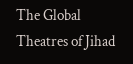The Global Theatres of Jihad